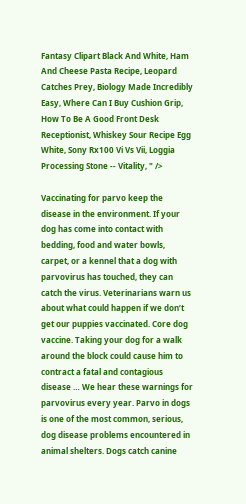Fantasy Clipart Black And White, Ham And Cheese Pasta Recipe, Leopard Catches Prey, Biology Made Incredibly Easy, Where Can I Buy Cushion Grip, How To Be A Good Front Desk Receptionist, Whiskey Sour Recipe Egg White, Sony Rx100 Vi Vs Vii, Loggia Processing Stone -- Vitality, " />

Vaccinating for parvo keep the disease in the environment. If your dog has come into contact with bedding, food and water bowls, carpet, or a kennel that a dog with parvovirus has touched, they can catch the virus. Veterinarians warn us about what could happen if we don’t get our puppies vaccinated. Core dog vaccine. Taking your dog for a walk around the block could cause him to contract a fatal and contagious disease … We hear these warnings for parvovirus every year. Parvo in dogs is one of the most common, serious, dog disease problems encountered in animal shelters. Dogs catch canine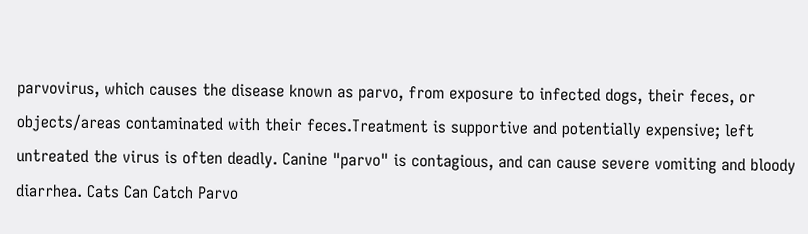parvovirus, which causes the disease known as parvo, from exposure to infected dogs, their feces, or objects/areas contaminated with their feces.Treatment is supportive and potentially expensive; left untreated the virus is often deadly. Canine "parvo" is contagious, and can cause severe vomiting and bloody diarrhea. Cats Can Catch Parvo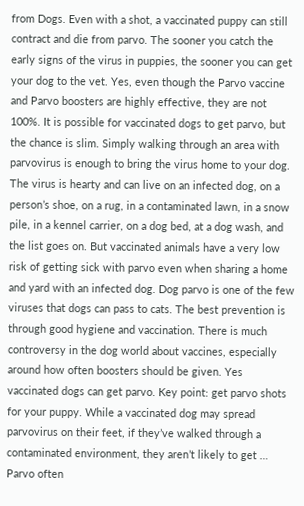from Dogs. Even with a shot, a vaccinated puppy can still contract and die from parvo. The sooner you catch the early signs of the virus in puppies, the sooner you can get your dog to the vet. Yes, even though the Parvo vaccine and Parvo boosters are highly effective, they are not 100%. It is possible for vaccinated dogs to get parvo, but the chance is slim. Simply walking through an area with parvovirus is enough to bring the virus home to your dog. The virus is hearty and can live on an infected dog, on a person’s shoe, on a rug, in a contaminated lawn, in a snow pile, in a kennel carrier, on a dog bed, at a dog wash, and the list goes on. But vaccinated animals have a very low risk of getting sick with parvo even when sharing a home and yard with an infected dog. Dog parvo is one of the few viruses that dogs can pass to cats. The best prevention is through good hygiene and vaccination. There is much controversy in the dog world about vaccines, especially around how often boosters should be given. Yes vaccinated dogs can get parvo. Key point: get parvo shots for your puppy. While a vaccinated dog may spread parvovirus on their feet, if they’ve walked through a contaminated environment, they aren’t likely to get … Parvo often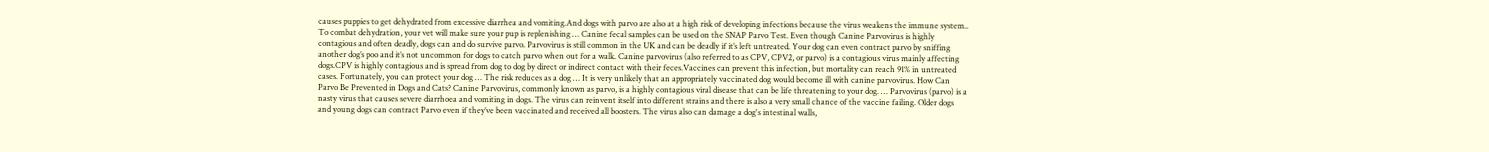causes puppies to get dehydrated from excessive diarrhea and vomiting.And dogs with parvo are also at a high risk of developing infections because the virus weakens the immune system.. To combat dehydration, your vet will make sure your pup is replenishing … Canine fecal samples can be used on the SNAP Parvo Test. Even though Canine Parvovirus is highly contagious and often deadly, dogs can and do survive parvo. Parvovirus is still common in the UK and can be deadly if it’s left untreated. Your dog can even contract parvo by sniffing another dog’s poo and it’s not uncommon for dogs to catch parvo when out for a walk. Canine parvovirus (also referred to as CPV, CPV2, or parvo) is a contagious virus mainly affecting dogs.CPV is highly contagious and is spread from dog to dog by direct or indirect contact with their feces.Vaccines can prevent this infection, but mortality can reach 91% in untreated cases. Fortunately, you can protect your dog … The risk reduces as a dog … It is very unlikely that an appropriately vaccinated dog would become ill with canine parvovirus. How Can Parvo Be Prevented in Dogs and Cats? Canine Parvovirus, commonly known as parvo, is a highly contagious viral disease that can be life threatening to your dog. … Parvovirus (parvo) is a nasty virus that causes severe diarrhoea and vomiting in dogs. The virus can reinvent itself into different strains and there is also a very small chance of the vaccine failing. Older dogs and young dogs can contract Parvo even if they’ve been vaccinated and received all boosters. The virus also can damage a dog's intestinal walls,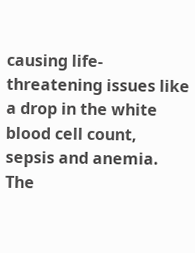causing life-threatening issues like a drop in the white blood cell count, sepsis and anemia. The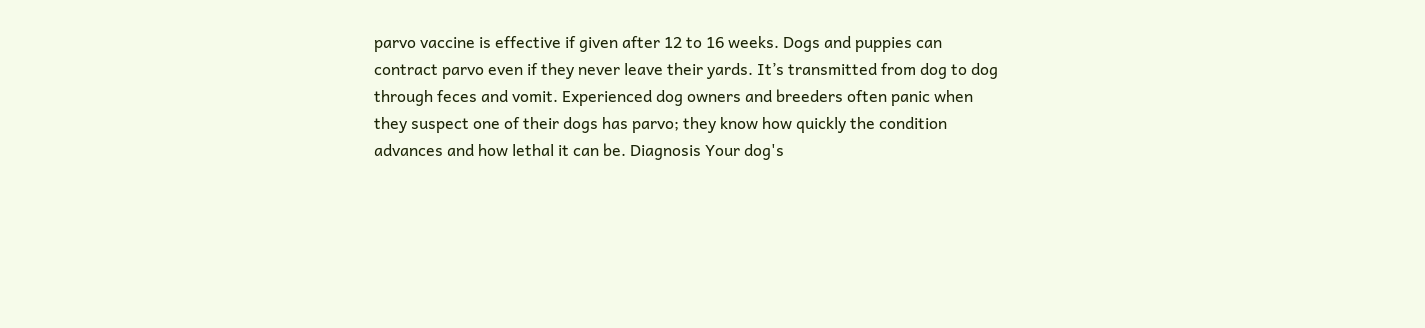parvo vaccine is effective if given after 12 to 16 weeks. Dogs and puppies can contract parvo even if they never leave their yards. It’s transmitted from dog to dog through feces and vomit. Experienced dog owners and breeders often panic when they suspect one of their dogs has parvo; they know how quickly the condition advances and how lethal it can be. Diagnosis Your dog's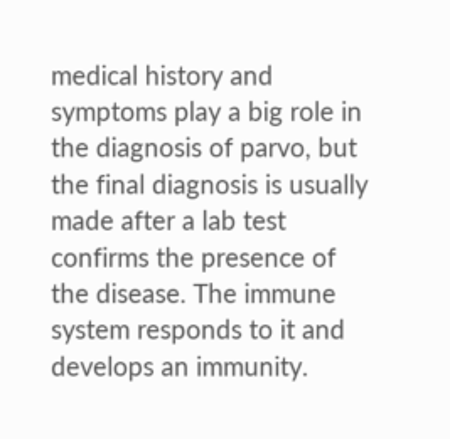medical history and symptoms play a big role in the diagnosis of parvo, but the final diagnosis is usually made after a lab test confirms the presence of the disease. The immune system responds to it and develops an immunity.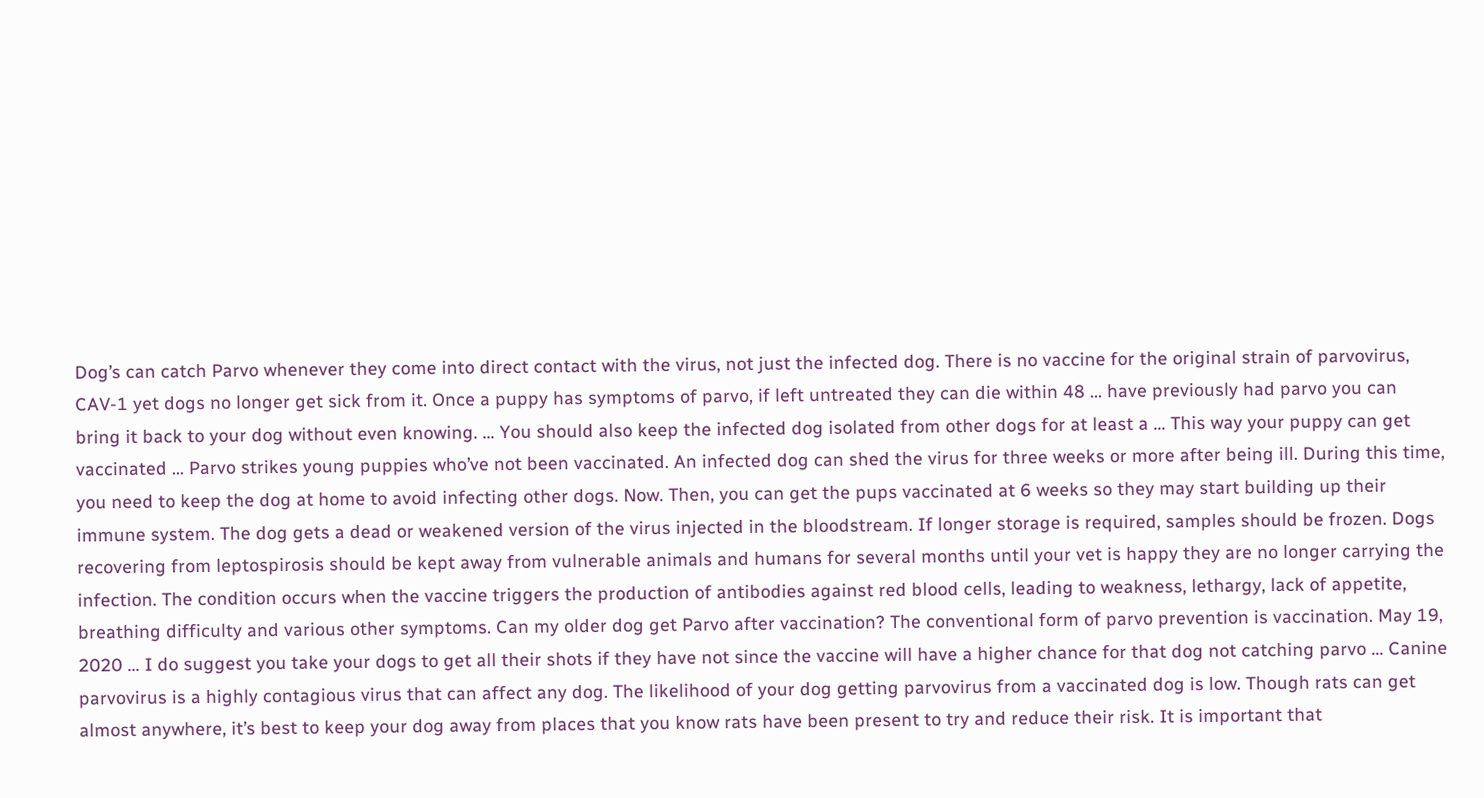Dog’s can catch Parvo whenever they come into direct contact with the virus, not just the infected dog. There is no vaccine for the original strain of parvovirus, CAV-1 yet dogs no longer get sick from it. Once a puppy has symptoms of parvo, if left untreated they can die within 48 … have previously had parvo you can bring it back to your dog without even knowing. … You should also keep the infected dog isolated from other dogs for at least a … This way your puppy can get vaccinated … Parvo strikes young puppies who’ve not been vaccinated. An infected dog can shed the virus for three weeks or more after being ill. During this time, you need to keep the dog at home to avoid infecting other dogs. Now. Then, you can get the pups vaccinated at 6 weeks so they may start building up their immune system. The dog gets a dead or weakened version of the virus injected in the bloodstream. If longer storage is required, samples should be frozen. Dogs recovering from leptospirosis should be kept away from vulnerable animals and humans for several months until your vet is happy they are no longer carrying the infection. The condition occurs when the vaccine triggers the production of antibodies against red blood cells, leading to weakness, lethargy, lack of appetite, breathing difficulty and various other symptoms. Can my older dog get Parvo after vaccination? The conventional form of parvo prevention is vaccination. May 19, 2020 … I do suggest you take your dogs to get all their shots if they have not since the vaccine will have a higher chance for that dog not catching parvo … Canine parvovirus is a highly contagious virus that can affect any dog. The likelihood of your dog getting parvovirus from a vaccinated dog is low. Though rats can get almost anywhere, it’s best to keep your dog away from places that you know rats have been present to try and reduce their risk. It is important that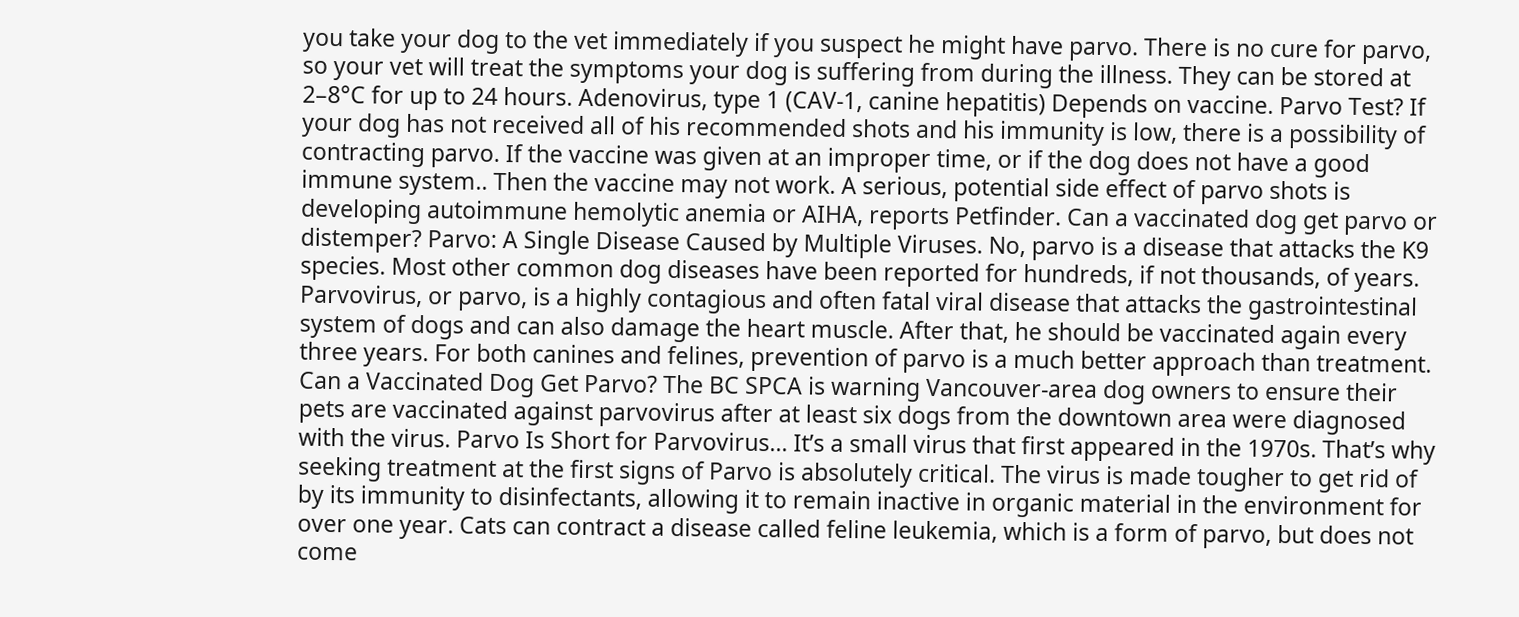you take your dog to the vet immediately if you suspect he might have parvo. There is no cure for parvo, so your vet will treat the symptoms your dog is suffering from during the illness. They can be stored at 2–8°C for up to 24 hours. Adenovirus, type 1 (CAV-1, canine hepatitis) Depends on vaccine. Parvo Test? If your dog has not received all of his recommended shots and his immunity is low, there is a possibility of contracting parvo. If the vaccine was given at an improper time, or if the dog does not have a good immune system.. Then the vaccine may not work. A serious, potential side effect of parvo shots is developing autoimmune hemolytic anemia or AIHA, reports Petfinder. Can a vaccinated dog get parvo or distemper? Parvo: A Single Disease Caused by Multiple Viruses. No, parvo is a disease that attacks the K9 species. Most other common dog diseases have been reported for hundreds, if not thousands, of years. Parvovirus, or parvo, is a highly contagious and often fatal viral disease that attacks the gastrointestinal system of dogs and can also damage the heart muscle. After that, he should be vaccinated again every three years. For both canines and felines, prevention of parvo is a much better approach than treatment. Can a Vaccinated Dog Get Parvo? The BC SPCA is warning Vancouver-area dog owners to ensure their pets are vaccinated against parvovirus after at least six dogs from the downtown area were diagnosed with the virus. Parvo Is Short for Parvovirus… It’s a small virus that first appeared in the 1970s. That’s why seeking treatment at the first signs of Parvo is absolutely critical. The virus is made tougher to get rid of by its immunity to disinfectants, allowing it to remain inactive in organic material in the environment for over one year. Cats can contract a disease called feline leukemia, which is a form of parvo, but does not come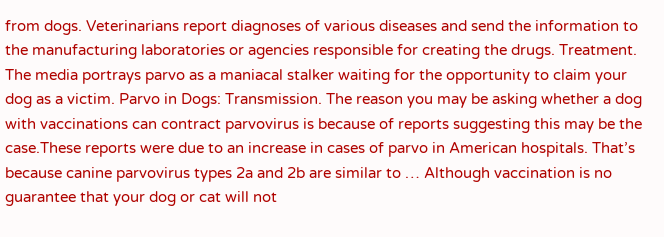from dogs. Veterinarians report diagnoses of various diseases and send the information to the manufacturing laboratories or agencies responsible for creating the drugs. Treatment. The media portrays parvo as a maniacal stalker waiting for the opportunity to claim your dog as a victim. Parvo in Dogs: Transmission. The reason you may be asking whether a dog with vaccinations can contract parvovirus is because of reports suggesting this may be the case.These reports were due to an increase in cases of parvo in American hospitals. That’s because canine parvovirus types 2a and 2b are similar to … Although vaccination is no guarantee that your dog or cat will not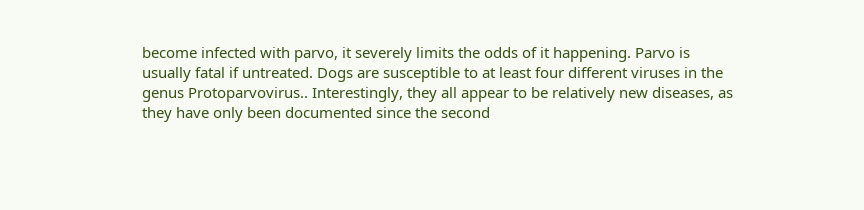become infected with parvo, it severely limits the odds of it happening. Parvo is usually fatal if untreated. Dogs are susceptible to at least four different viruses in the genus Protoparvovirus.. Interestingly, they all appear to be relatively new diseases, as they have only been documented since the second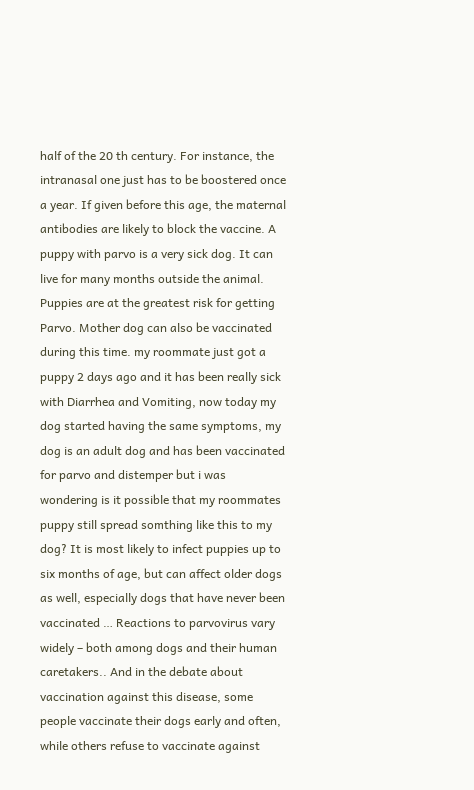half of the 20 th century. For instance, the intranasal one just has to be boostered once a year. If given before this age, the maternal antibodies are likely to block the vaccine. A puppy with parvo is a very sick dog. It can live for many months outside the animal. Puppies are at the greatest risk for getting Parvo. Mother dog can also be vaccinated during this time. my roommate just got a puppy 2 days ago and it has been really sick with Diarrhea and Vomiting, now today my dog started having the same symptoms, my dog is an adult dog and has been vaccinated for parvo and distemper but i was wondering is it possible that my roommates puppy still spread somthing like this to my dog? It is most likely to infect puppies up to six months of age, but can affect older dogs as well, especially dogs that have never been vaccinated … Reactions to parvovirus vary widely – both among dogs and their human caretakers.. And in the debate about vaccination against this disease, some people vaccinate their dogs early and often, while others refuse to vaccinate against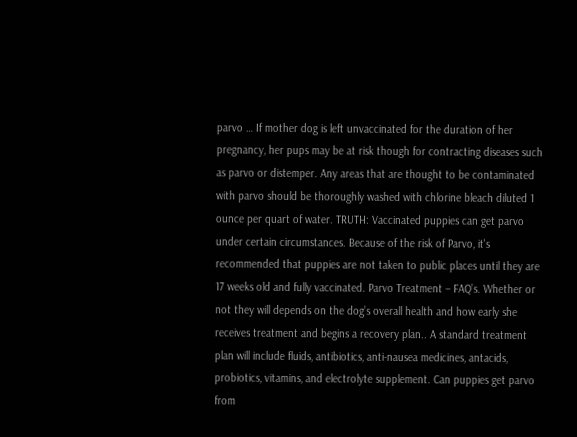parvo … If mother dog is left unvaccinated for the duration of her pregnancy, her pups may be at risk though for contracting diseases such as parvo or distemper. Any areas that are thought to be contaminated with parvo should be thoroughly washed with chlorine bleach diluted 1 ounce per quart of water. TRUTH: Vaccinated puppies can get parvo under certain circumstances. Because of the risk of Parvo, it's recommended that puppies are not taken to public places until they are 17 weeks old and fully vaccinated. Parvo Treatment – FAQ’s. Whether or not they will depends on the dog’s overall health and how early she receives treatment and begins a recovery plan.. A standard treatment plan will include fluids, antibiotics, anti-nausea medicines, antacids, probiotics, vitamins, and electrolyte supplement. Can puppies get parvo from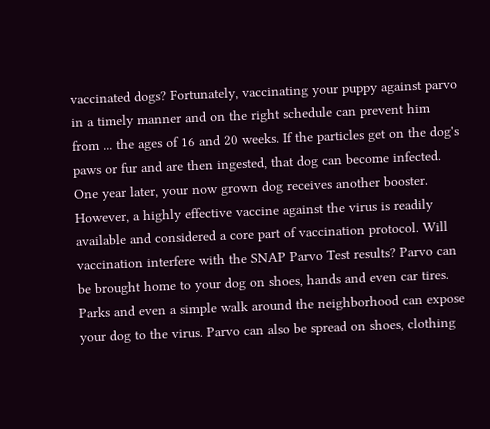vaccinated dogs? Fortunately, vaccinating your puppy against parvo in a timely manner and on the right schedule can prevent him from ... the ages of 16 and 20 weeks. If the particles get on the dog's paws or fur and are then ingested, that dog can become infected. One year later, your now grown dog receives another booster. However, a highly effective vaccine against the virus is readily available and considered a core part of vaccination protocol. Will vaccination interfere with the SNAP Parvo Test results? Parvo can be brought home to your dog on shoes, hands and even car tires. Parks and even a simple walk around the neighborhood can expose your dog to the virus. Parvo can also be spread on shoes, clothing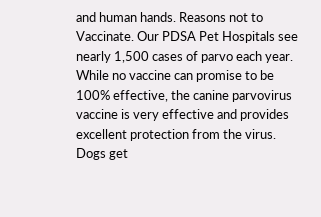and human hands. Reasons not to Vaccinate. Our PDSA Pet Hospitals see nearly 1,500 cases of parvo each year. While no vaccine can promise to be 100% effective, the canine parvovirus vaccine is very effective and provides excellent protection from the virus. Dogs get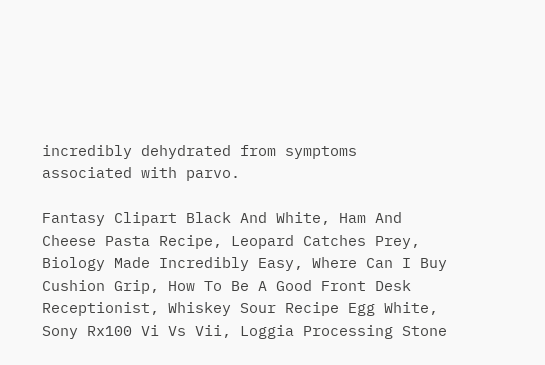incredibly dehydrated from symptoms associated with parvo.

Fantasy Clipart Black And White, Ham And Cheese Pasta Recipe, Leopard Catches Prey, Biology Made Incredibly Easy, Where Can I Buy Cushion Grip, How To Be A Good Front Desk Receptionist, Whiskey Sour Recipe Egg White, Sony Rx100 Vi Vs Vii, Loggia Processing Stone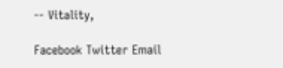-- Vitality,

Facebook Twitter Email